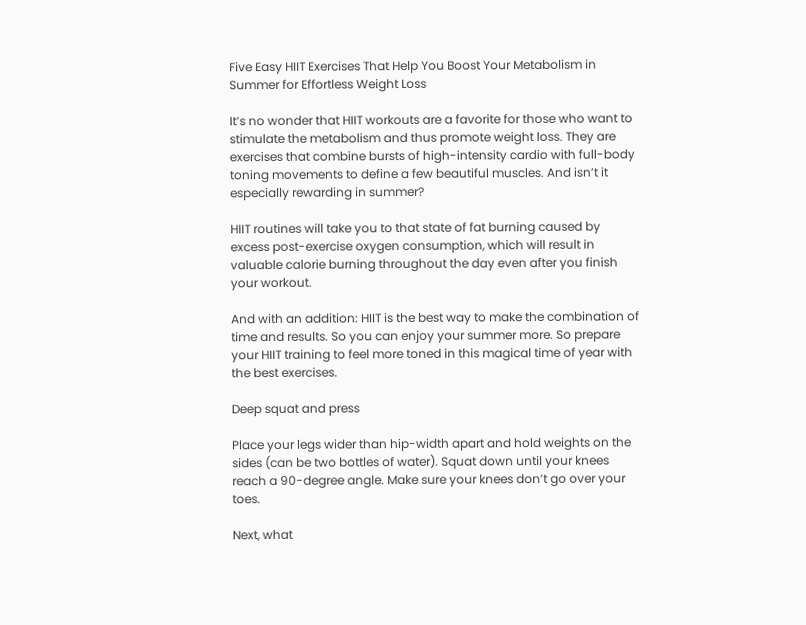Five Easy HIIT Exercises That Help You Boost Your Metabolism in Summer for Effortless Weight Loss

It’s no wonder that HIIT workouts are a favorite for those who want to stimulate the metabolism and thus promote weight loss. They are exercises that combine bursts of high-intensity cardio with full-body toning movements to define a few beautiful muscles. And isn’t it especially rewarding in summer?

HIIT routines will take you to that state of fat burning caused by excess post-exercise oxygen consumption, which will result in valuable calorie burning throughout the day even after you finish your workout.

And with an addition: HIIT is the best way to make the combination of time and results. So you can enjoy your summer more. So prepare your HIIT training to feel more toned in this magical time of year with the best exercises.

Deep squat and press

Place your legs wider than hip-width apart and hold weights on the sides (can be two bottles of water). Squat down until your knees reach a 90-degree angle. Make sure your knees don’t go over your toes.

Next, what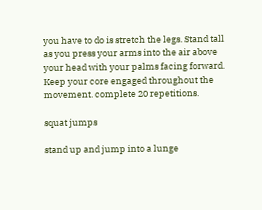you have to do is stretch the legs. Stand tall as you press your arms into the air above your head with your palms facing forward. Keep your core engaged throughout the movement. complete 20 repetitions.

squat jumps

stand up and jump into a lunge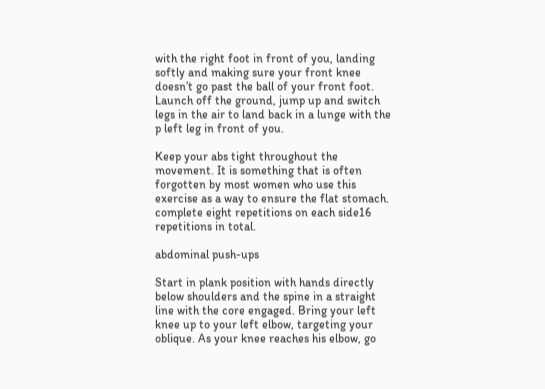with the right foot in front of you, landing softly and making sure your front knee doesn’t go past the ball of your front foot. Launch off the ground, jump up and switch legs in the air to land back in a lunge with the p left leg in front of you.

Keep your abs tight throughout the movement. It is something that is often forgotten by most women who use this exercise as a way to ensure the flat stomach. complete eight repetitions on each side16 repetitions in total.

abdominal push-ups

Start in plank position with hands directly below shoulders and the spine in a straight line with the core engaged. Bring your left knee up to your left elbow, targeting your oblique. As your knee reaches his elbow, go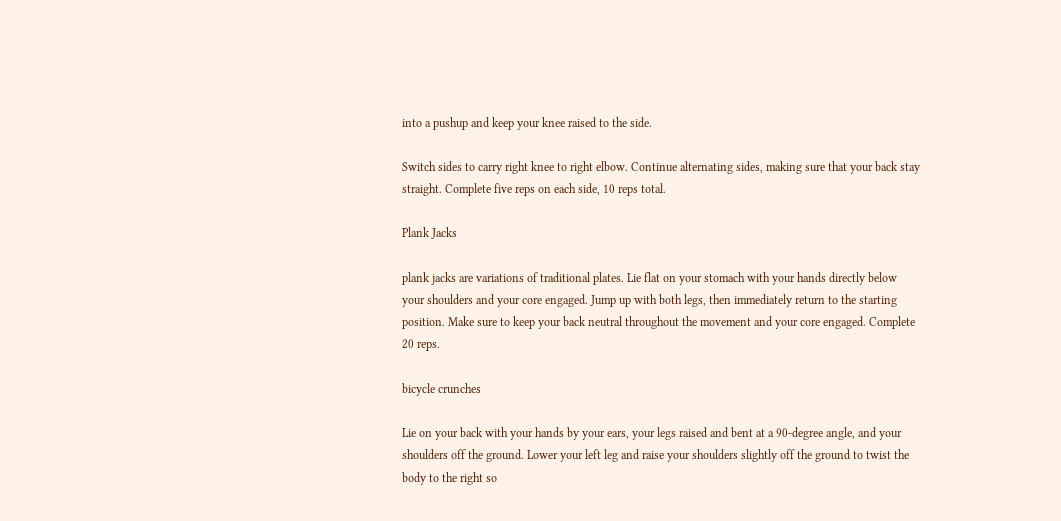into a pushup and keep your knee raised to the side.

Switch sides to carry right knee to right elbow. Continue alternating sides, making sure that your back stay straight. Complete five reps on each side, 10 reps total.

Plank Jacks

plank jacks are variations of traditional plates. Lie flat on your stomach with your hands directly below your shoulders and your core engaged. Jump up with both legs, then immediately return to the starting position. Make sure to keep your back neutral throughout the movement and your core engaged. Complete 20 reps.

bicycle crunches

Lie on your back with your hands by your ears, your legs raised and bent at a 90-degree angle, and your shoulders off the ground. Lower your left leg and raise your shoulders slightly off the ground to twist the body to the right so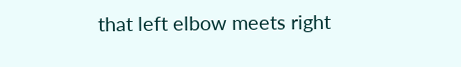that left elbow meets right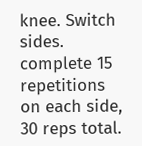knee. Switch sides. complete 15 repetitions on each side, 30 reps total.